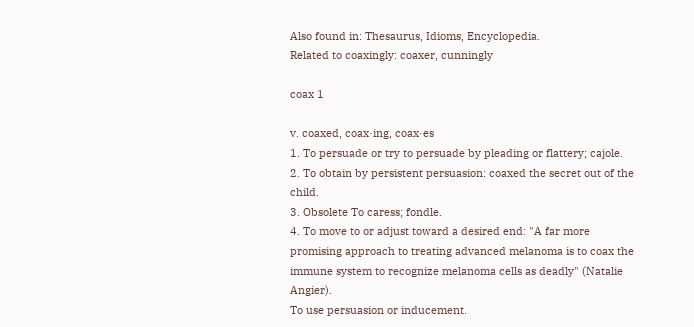Also found in: Thesaurus, Idioms, Encyclopedia.
Related to coaxingly: coaxer, cunningly

coax 1

v. coaxed, coax·ing, coax·es
1. To persuade or try to persuade by pleading or flattery; cajole.
2. To obtain by persistent persuasion: coaxed the secret out of the child.
3. Obsolete To caress; fondle.
4. To move to or adjust toward a desired end: "A far more promising approach to treating advanced melanoma is to coax the immune system to recognize melanoma cells as deadly" (Natalie Angier).
To use persuasion or inducement.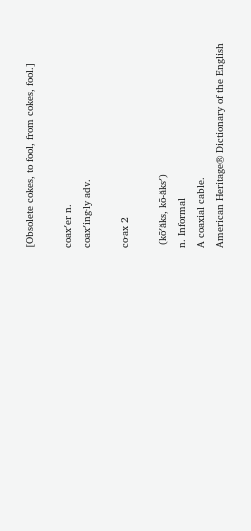[Obsolete cokes, to fool, from cokes, fool.]

coax′er n.
coax′ing·ly adv.

co·ax 2

 (kō′ăks, kō-ăks′)
n. Informal
A coaxial cable.
American Heritage® Dictionary of the English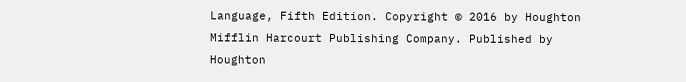Language, Fifth Edition. Copyright © 2016 by Houghton Mifflin Harcourt Publishing Company. Published by Houghton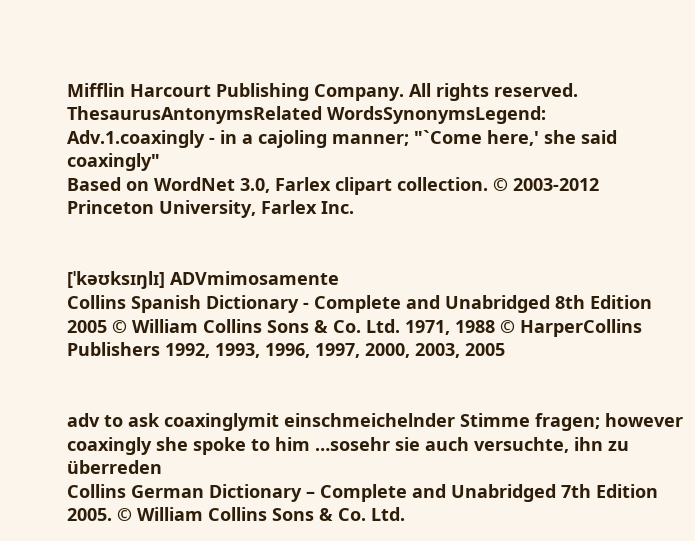Mifflin Harcourt Publishing Company. All rights reserved.
ThesaurusAntonymsRelated WordsSynonymsLegend:
Adv.1.coaxingly - in a cajoling manner; "`Come here,' she said coaxingly"
Based on WordNet 3.0, Farlex clipart collection. © 2003-2012 Princeton University, Farlex Inc.


[ˈkəʊksɪŋlɪ] ADVmimosamente
Collins Spanish Dictionary - Complete and Unabridged 8th Edition 2005 © William Collins Sons & Co. Ltd. 1971, 1988 © HarperCollins Publishers 1992, 1993, 1996, 1997, 2000, 2003, 2005


adv to ask coaxinglymit einschmeichelnder Stimme fragen; however coaxingly she spoke to him …sosehr sie auch versuchte, ihn zu überreden
Collins German Dictionary – Complete and Unabridged 7th Edition 2005. © William Collins Sons & Co. Ltd.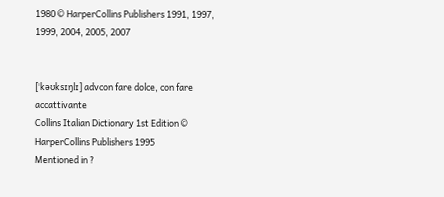1980 © HarperCollins Publishers 1991, 1997, 1999, 2004, 2005, 2007


[ˈkəʊksɪŋlɪ] advcon fare dolce, con fare accattivante
Collins Italian Dictionary 1st Edition © HarperCollins Publishers 1995
Mentioned in ?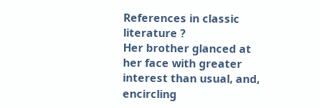References in classic literature ?
Her brother glanced at her face with greater interest than usual, and, encircling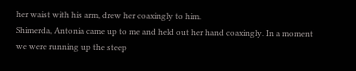her waist with his arm, drew her coaxingly to him.
Shimerda, Antonia came up to me and held out her hand coaxingly. In a moment we were running up the steep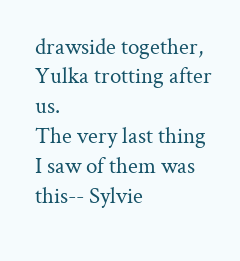drawside together, Yulka trotting after us.
The very last thing I saw of them was this-- Sylvie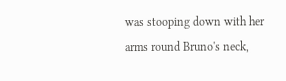was stooping down with her arms round Bruno's neck,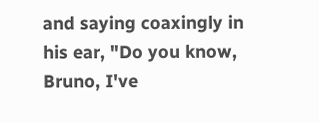and saying coaxingly in his ear, "Do you know, Bruno, I've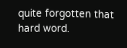quite forgotten that hard word.